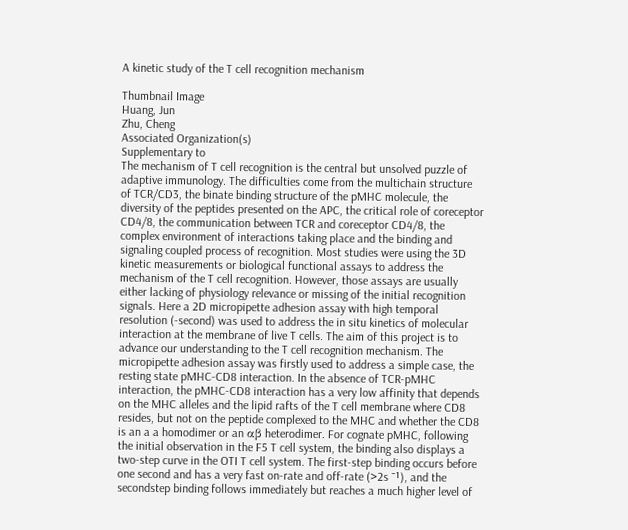A kinetic study of the T cell recognition mechanism

Thumbnail Image
Huang, Jun
Zhu, Cheng
Associated Organization(s)
Supplementary to
The mechanism of T cell recognition is the central but unsolved puzzle of adaptive immunology. The difficulties come from the multichain structure of TCR/CD3, the binate binding structure of the pMHC molecule, the diversity of the peptides presented on the APC, the critical role of coreceptor CD4/8, the communication between TCR and coreceptor CD4/8, the complex environment of interactions taking place and the binding and signaling coupled process of recognition. Most studies were using the 3D kinetic measurements or biological functional assays to address the mechanism of the T cell recognition. However, those assays are usually either lacking of physiology relevance or missing of the initial recognition signals. Here a 2D micropipette adhesion assay with high temporal resolution (-second) was used to address the in situ kinetics of molecular interaction at the membrane of live T cells. The aim of this project is to advance our understanding to the T cell recognition mechanism. The micropipette adhesion assay was firstly used to address a simple case, the resting state pMHC-CD8 interaction. In the absence of TCR-pMHC interaction, the pMHC-CD8 interaction has a very low affinity that depends on the MHC alleles and the lipid rafts of the T cell membrane where CD8 resides, but not on the peptide complexed to the MHC and whether the CD8 is an a a homodimer or an αβ heterodimer. For cognate pMHC, following the initial observation in the F5 T cell system, the binding also displays a two-step curve in the OTI T cell system. The first-step binding occurs before one second and has a very fast on-rate and off-rate (>2s ⁻¹), and the secondstep binding follows immediately but reaches a much higher level of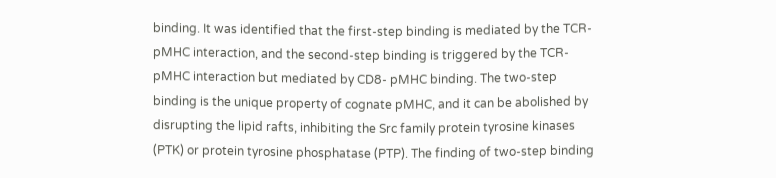binding. It was identified that the first-step binding is mediated by the TCR-pMHC interaction, and the second-step binding is triggered by the TCR-pMHC interaction but mediated by CD8- pMHC binding. The two-step binding is the unique property of cognate pMHC, and it can be abolished by disrupting the lipid rafts, inhibiting the Src family protein tyrosine kinases (PTK) or protein tyrosine phosphatase (PTP). The finding of two-step binding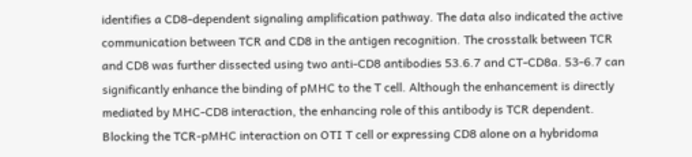identifies a CD8-dependent signaling amplification pathway. The data also indicated the active communication between TCR and CD8 in the antigen recognition. The crosstalk between TCR and CD8 was further dissected using two anti-CD8 antibodies 53.6.7 and CT-CD8a. 53-6.7 can significantly enhance the binding of pMHC to the T cell. Although the enhancement is directly mediated by MHC-CD8 interaction, the enhancing role of this antibody is TCR dependent. Blocking the TCR-pMHC interaction on OTI T cell or expressing CD8 alone on a hybridoma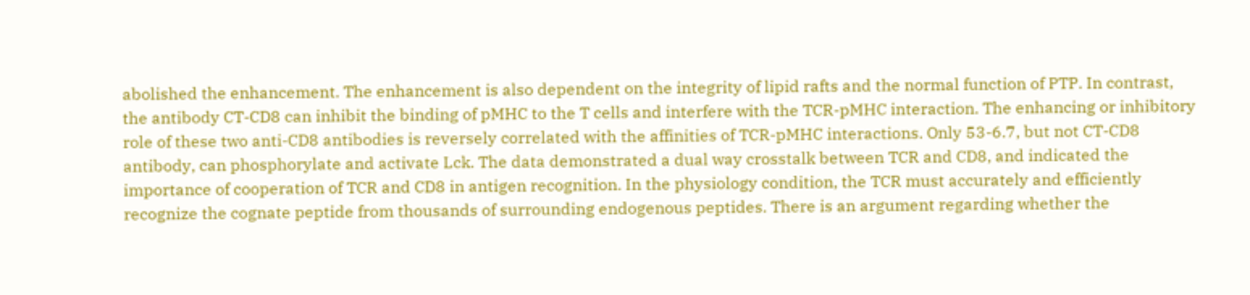abolished the enhancement. The enhancement is also dependent on the integrity of lipid rafts and the normal function of PTP. In contrast, the antibody CT-CD8 can inhibit the binding of pMHC to the T cells and interfere with the TCR-pMHC interaction. The enhancing or inhibitory role of these two anti-CD8 antibodies is reversely correlated with the affinities of TCR-pMHC interactions. Only 53-6.7, but not CT-CD8 antibody, can phosphorylate and activate Lck. The data demonstrated a dual way crosstalk between TCR and CD8, and indicated the importance of cooperation of TCR and CD8 in antigen recognition. In the physiology condition, the TCR must accurately and efficiently recognize the cognate peptide from thousands of surrounding endogenous peptides. There is an argument regarding whether the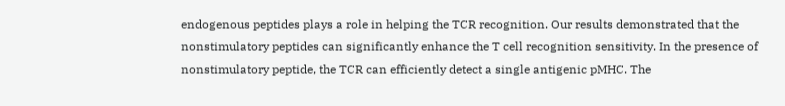endogenous peptides plays a role in helping the TCR recognition. Our results demonstrated that the nonstimulatory peptides can significantly enhance the T cell recognition sensitivity. In the presence of nonstimulatory peptide, the TCR can efficiently detect a single antigenic pMHC. The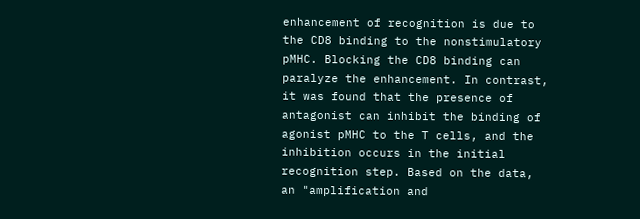enhancement of recognition is due to the CD8 binding to the nonstimulatory pMHC. Blocking the CD8 binding can paralyze the enhancement. In contrast, it was found that the presence of antagonist can inhibit the binding of agonist pMHC to the T cells, and the inhibition occurs in the initial recognition step. Based on the data, an "amplification and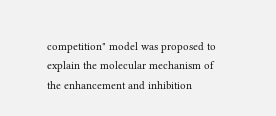competition" model was proposed to explain the molecular mechanism of the enhancement and inhibition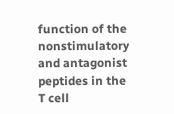function of the nonstimulatory and antagonist peptides in the T cell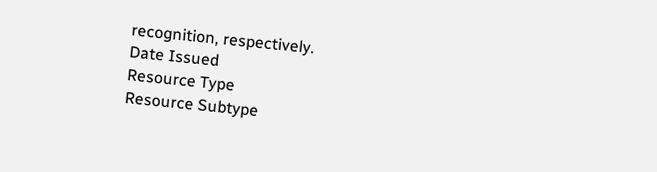recognition, respectively.
Date Issued
Resource Type
Resource Subtype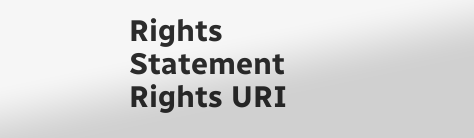Rights Statement
Rights URI